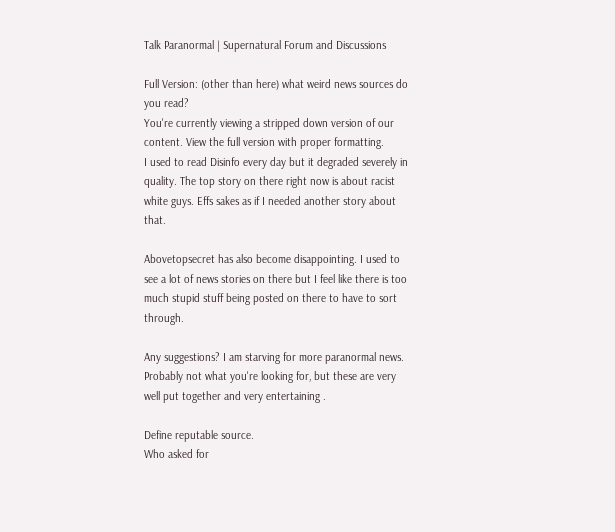Talk Paranormal | Supernatural Forum and Discussions

Full Version: (other than here) what weird news sources do you read?
You're currently viewing a stripped down version of our content. View the full version with proper formatting.
I used to read Disinfo every day but it degraded severely in quality. The top story on there right now is about racist white guys. Effs sakes as if I needed another story about that.

Abovetopsecret has also become disappointing. I used to see a lot of news stories on there but I feel like there is too much stupid stuff being posted on there to have to sort through.

Any suggestions? I am starving for more paranormal news.
Probably not what you're looking for, but these are very well put together and very entertaining .

Define reputable source.
Who asked for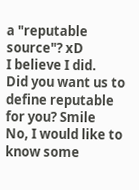a "reputable source"? xD
I believe I did.
Did you want us to define reputable for you? Smile
No, I would like to know some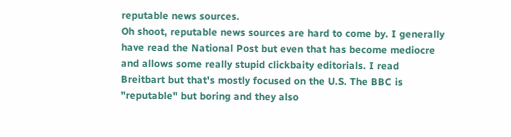reputable news sources.
Oh shoot, reputable news sources are hard to come by. I generally have read the National Post but even that has become mediocre and allows some really stupid clickbaity editorials. I read Breitbart but that's mostly focused on the U.S. The BBC is "reputable" but boring and they also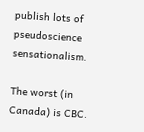publish lots of pseudoscience sensationalism.

The worst (in Canada) is CBC.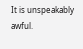It is unspeakably awful.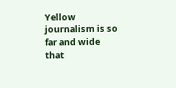Yellow journalism is so far and wide that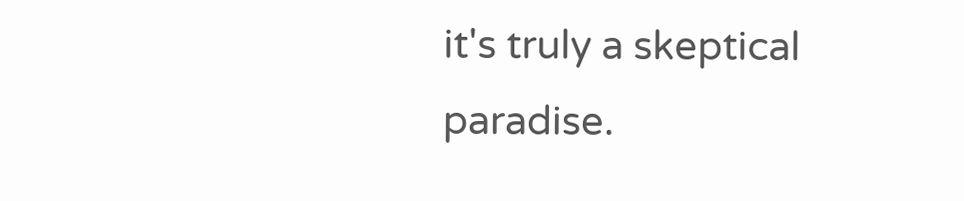it's truly a skeptical paradise.